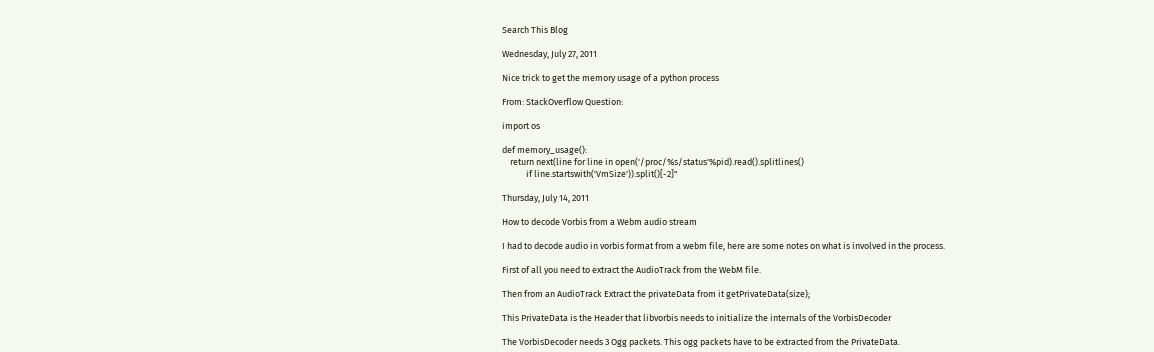Search This Blog

Wednesday, July 27, 2011

Nice trick to get the memory usage of a python process

From: StackOverflow Question:

import os

def memory_usage():
    return next(line for line in open('/proc/%s/status'%pid).read().splitlines()
            if line.startswith('VmSize')).split()[-2]"

Thursday, July 14, 2011

How to decode Vorbis from a Webm audio stream

I had to decode audio in vorbis format from a webm file, here are some notes on what is involved in the process.

First of all you need to extract the AudioTrack from the WebM file.

Then from an AudioTrack Extract the privateData from it getPrivateData(size);

This PrivateData is the Header that libvorbis needs to initialize the internals of the VorbisDecoder

The VorbisDecoder needs 3 Ogg packets. This ogg packets have to be extracted from the PrivateData.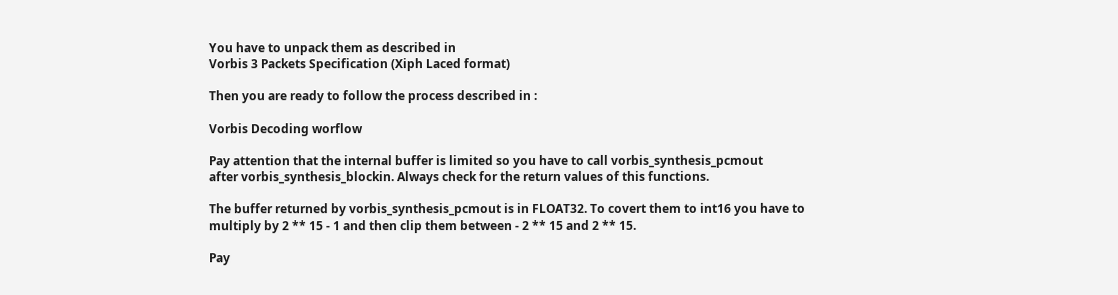You have to unpack them as described in
Vorbis 3 Packets Specification (Xiph Laced format)

Then you are ready to follow the process described in :

Vorbis Decoding worflow

Pay attention that the internal buffer is limited so you have to call vorbis_synthesis_pcmout
after vorbis_synthesis_blockin. Always check for the return values of this functions.

The buffer returned by vorbis_synthesis_pcmout is in FLOAT32. To covert them to int16 you have to
multiply by 2 ** 15 - 1 and then clip them between - 2 ** 15 and 2 ** 15.

Pay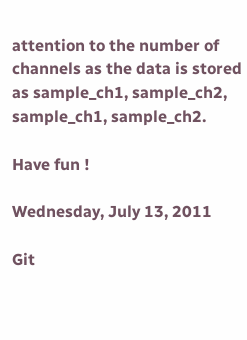attention to the number of channels as the data is stored as sample_ch1, sample_ch2, sample_ch1, sample_ch2.

Have fun !

Wednesday, July 13, 2011

Git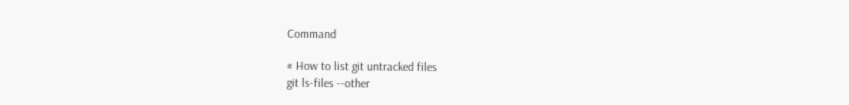Command

# How to list git untracked files
git ls-files --other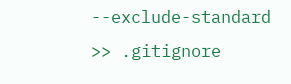--exclude-standard >> .gitignore